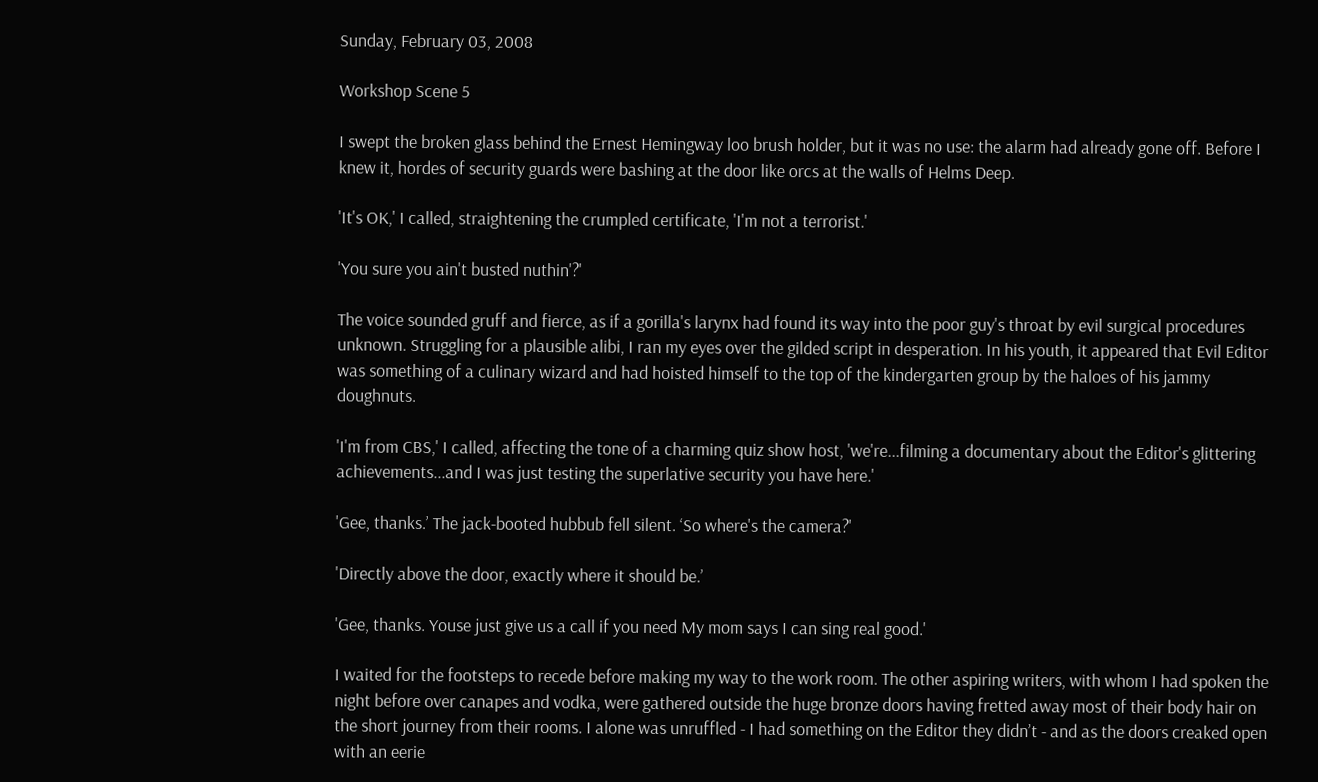Sunday, February 03, 2008

Workshop Scene 5

I swept the broken glass behind the Ernest Hemingway loo brush holder, but it was no use: the alarm had already gone off. Before I knew it, hordes of security guards were bashing at the door like orcs at the walls of Helms Deep.

'It's OK,' I called, straightening the crumpled certificate, 'I'm not a terrorist.'

'You sure you ain't busted nuthin'?'

The voice sounded gruff and fierce, as if a gorilla's larynx had found its way into the poor guy's throat by evil surgical procedures unknown. Struggling for a plausible alibi, I ran my eyes over the gilded script in desperation. In his youth, it appeared that Evil Editor was something of a culinary wizard and had hoisted himself to the top of the kindergarten group by the haloes of his jammy doughnuts.

'I'm from CBS,' I called, affecting the tone of a charming quiz show host, 'we're...filming a documentary about the Editor's glittering achievements...and I was just testing the superlative security you have here.'

'Gee, thanks.’ The jack-booted hubbub fell silent. ‘So where's the camera?'

'Directly above the door, exactly where it should be.’

'Gee, thanks. Youse just give us a call if you need My mom says I can sing real good.'

I waited for the footsteps to recede before making my way to the work room. The other aspiring writers, with whom I had spoken the night before over canapes and vodka, were gathered outside the huge bronze doors having fretted away most of their body hair on the short journey from their rooms. I alone was unruffled - I had something on the Editor they didn’t - and as the doors creaked open with an eerie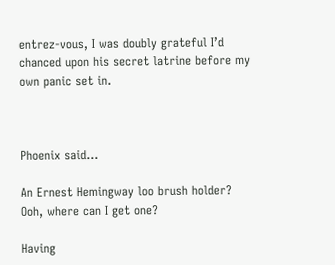entrez-vous, I was doubly grateful I’d chanced upon his secret latrine before my own panic set in.



Phoenix said...

An Ernest Hemingway loo brush holder? Ooh, where can I get one?

Having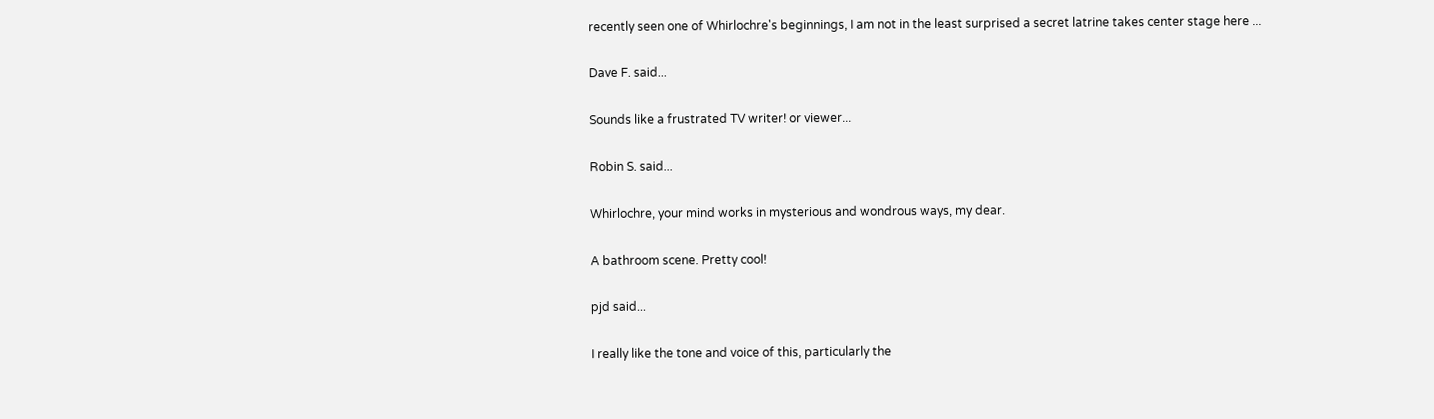recently seen one of Whirlochre's beginnings, I am not in the least surprised a secret latrine takes center stage here ...

Dave F. said...

Sounds like a frustrated TV writer! or viewer...

Robin S. said...

Whirlochre, your mind works in mysterious and wondrous ways, my dear.

A bathroom scene. Pretty cool!

pjd said...

I really like the tone and voice of this, particularly the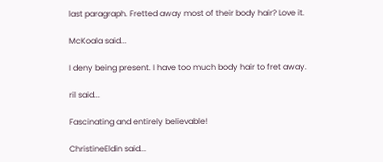last paragraph. Fretted away most of their body hair? Love it.

McKoala said...

I deny being present. I have too much body hair to fret away.

ril said...

Fascinating and entirely believable!

ChristineEldin said...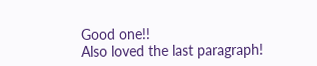Good one!!
Also loved the last paragraph!